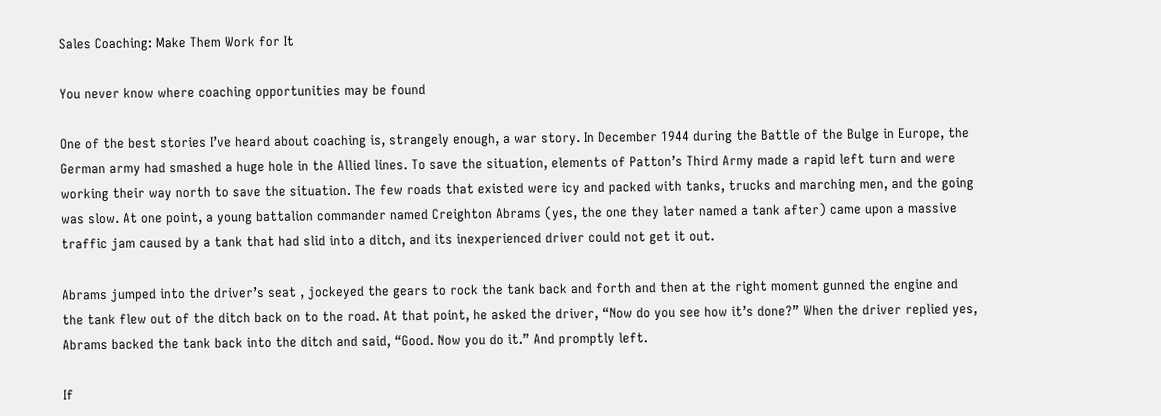Sales Coaching: Make Them Work for It

You never know where coaching opportunities may be found

One of the best stories I’ve heard about coaching is, strangely enough, a war story. In December 1944 during the Battle of the Bulge in Europe, the German army had smashed a huge hole in the Allied lines. To save the situation, elements of Patton’s Third Army made a rapid left turn and were working their way north to save the situation. The few roads that existed were icy and packed with tanks, trucks and marching men, and the going was slow. At one point, a young battalion commander named Creighton Abrams (yes, the one they later named a tank after) came upon a massive traffic jam caused by a tank that had slid into a ditch, and its inexperienced driver could not get it out.

Abrams jumped into the driver’s seat , jockeyed the gears to rock the tank back and forth and then at the right moment gunned the engine and the tank flew out of the ditch back on to the road. At that point, he asked the driver, “Now do you see how it’s done?” When the driver replied yes, Abrams backed the tank back into the ditch and said, “Good. Now you do it.” And promptly left.

If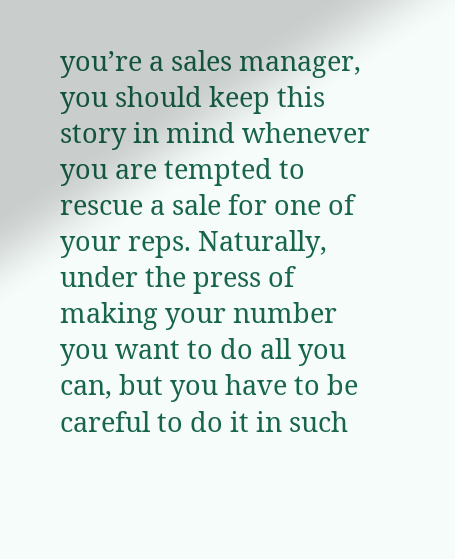you’re a sales manager, you should keep this story in mind whenever you are tempted to rescue a sale for one of your reps. Naturally, under the press of making your number you want to do all you can, but you have to be careful to do it in such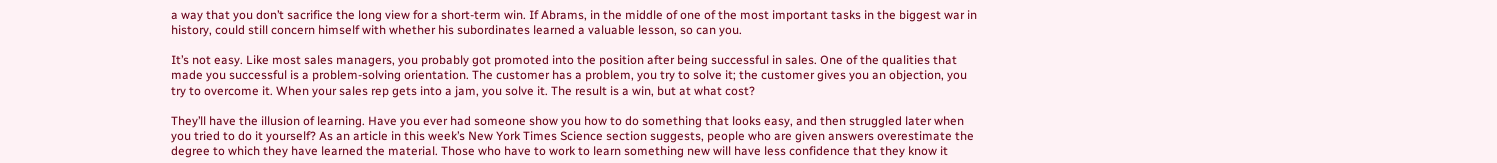a way that you don’t sacrifice the long view for a short-term win. If Abrams, in the middle of one of the most important tasks in the biggest war in history, could still concern himself with whether his subordinates learned a valuable lesson, so can you.

It’s not easy. Like most sales managers, you probably got promoted into the position after being successful in sales. One of the qualities that made you successful is a problem-solving orientation. The customer has a problem, you try to solve it; the customer gives you an objection, you try to overcome it. When your sales rep gets into a jam, you solve it. The result is a win, but at what cost?

They’ll have the illusion of learning. Have you ever had someone show you how to do something that looks easy, and then struggled later when you tried to do it yourself? As an article in this week’s New York Times Science section suggests, people who are given answers overestimate the degree to which they have learned the material. Those who have to work to learn something new will have less confidence that they know it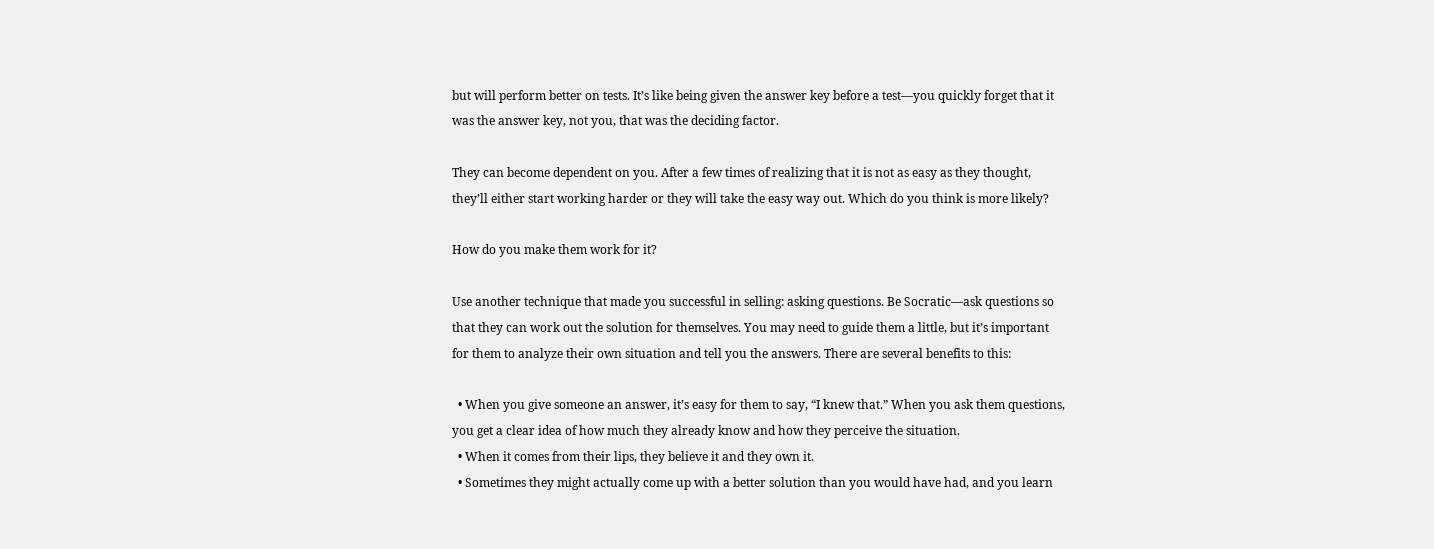but will perform better on tests. It’s like being given the answer key before a test—you quickly forget that it was the answer key, not you, that was the deciding factor.

They can become dependent on you. After a few times of realizing that it is not as easy as they thought, they’ll either start working harder or they will take the easy way out. Which do you think is more likely?

How do you make them work for it?

Use another technique that made you successful in selling: asking questions. Be Socratic—ask questions so that they can work out the solution for themselves. You may need to guide them a little, but it’s important for them to analyze their own situation and tell you the answers. There are several benefits to this:

  • When you give someone an answer, it’s easy for them to say, “I knew that.” When you ask them questions, you get a clear idea of how much they already know and how they perceive the situation.
  • When it comes from their lips, they believe it and they own it.
  • Sometimes they might actually come up with a better solution than you would have had, and you learn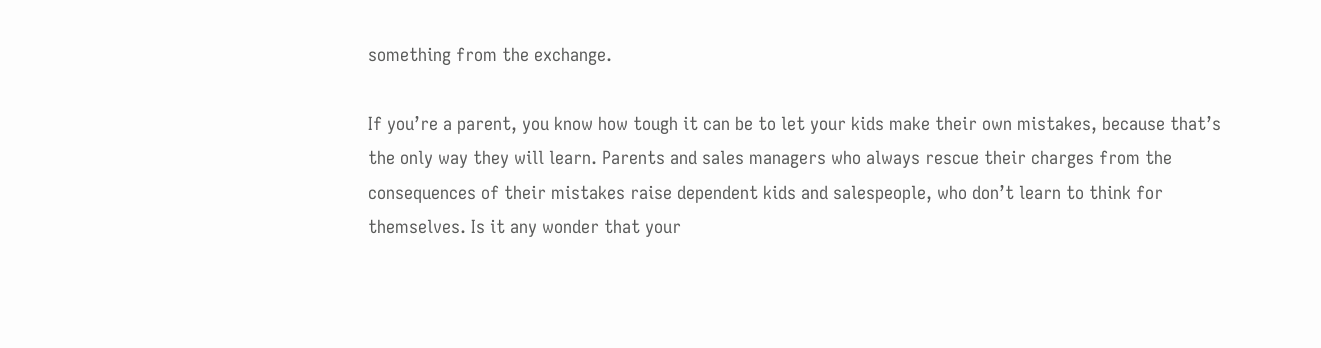something from the exchange.

If you’re a parent, you know how tough it can be to let your kids make their own mistakes, because that’s the only way they will learn. Parents and sales managers who always rescue their charges from the consequences of their mistakes raise dependent kids and salespeople, who don’t learn to think for themselves. Is it any wonder that your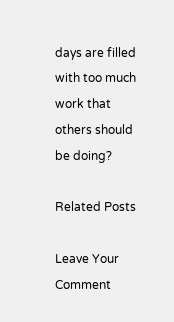days are filled with too much work that others should be doing?

Related Posts

Leave Your Comment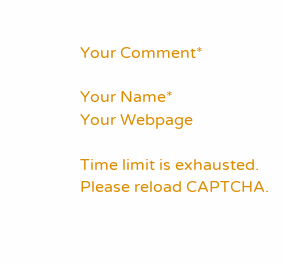Your Comment*

Your Name*
Your Webpage

Time limit is exhausted. Please reload CAPTCHA.